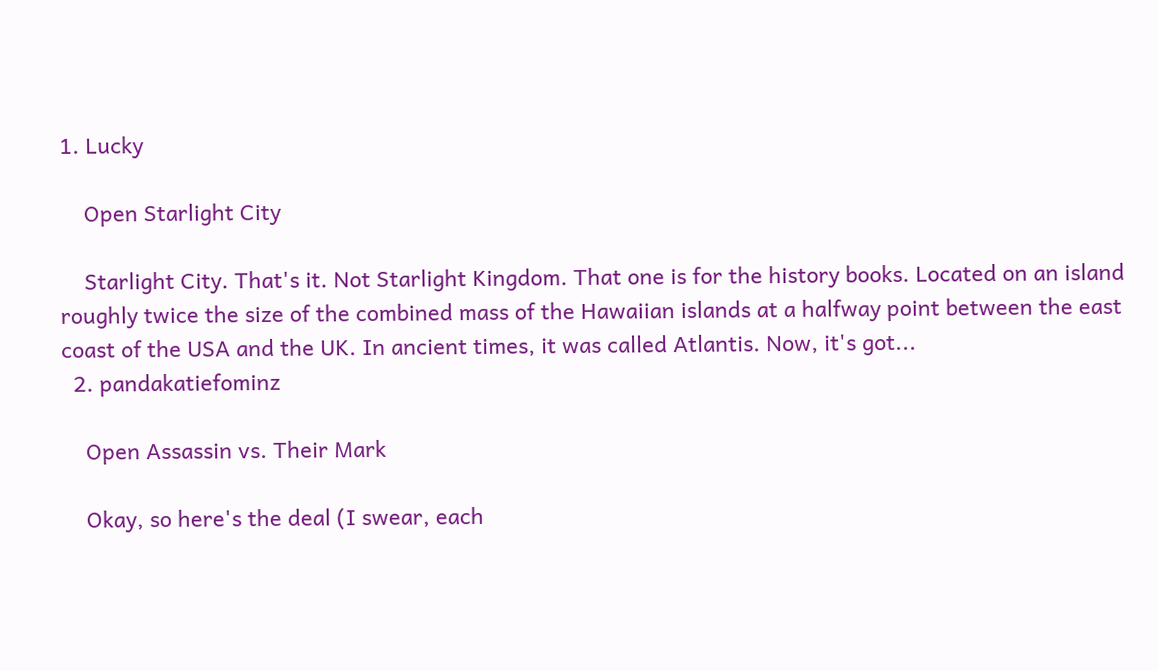1. Lucky

    Open Starlight City

    Starlight City. That's it. Not Starlight Kingdom. That one is for the history books. Located on an island roughly twice the size of the combined mass of the Hawaiian islands at a halfway point between the east coast of the USA and the UK. In ancient times, it was called Atlantis. Now, it's got...
  2. pandakatiefominz

    Open Assassin vs. Their Mark

    Okay, so here's the deal (I swear, each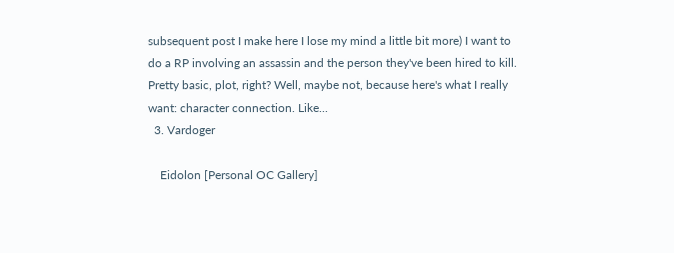subsequent post I make here I lose my mind a little bit more) I want to do a RP involving an assassin and the person they've been hired to kill. Pretty basic, plot, right? Well, maybe not, because here's what I really want: character connection. Like...
  3. Vardoger

    Eidolon [Personal OC Gallery]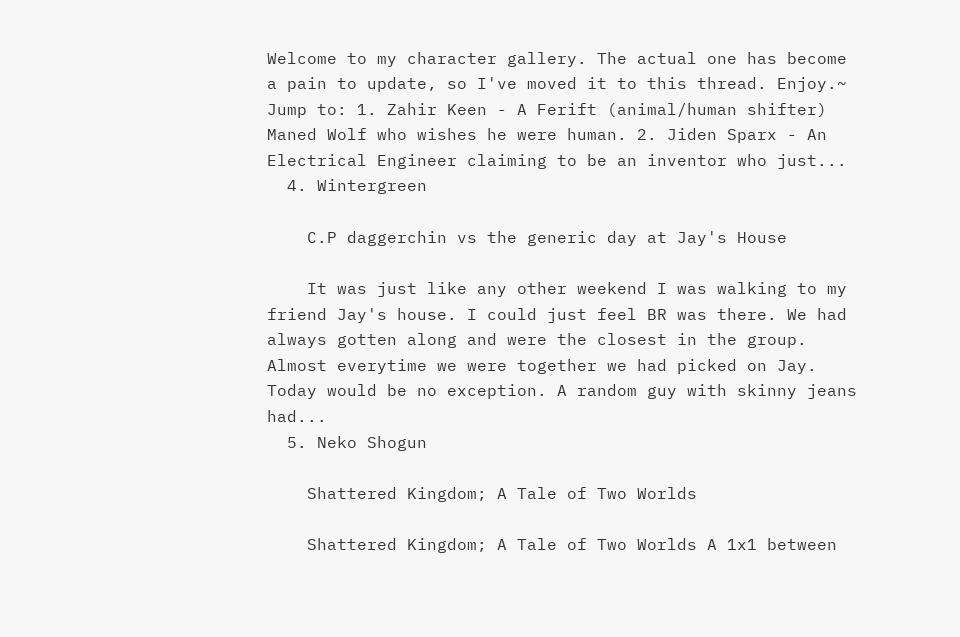Welcome to my character gallery. The actual one has become a pain to update, so I've moved it to this thread. Enjoy.~ Jump to: 1. Zahir Keen - A Ferift (animal/human shifter) Maned Wolf who wishes he were human. 2. Jiden Sparx - An Electrical Engineer claiming to be an inventor who just...
  4. Wintergreen

    C.P daggerchin vs the generic day at Jay's House

    It was just like any other weekend I was walking to my friend Jay's house. I could just feel BR was there. We had always gotten along and were the closest in the group. Almost everytime we were together we had picked on Jay. Today would be no exception. A random guy with skinny jeans had...
  5. Neko Shogun

    Shattered Kingdom; A Tale of Two Worlds

    Shattered Kingdom; A Tale of Two Worlds A 1x1 between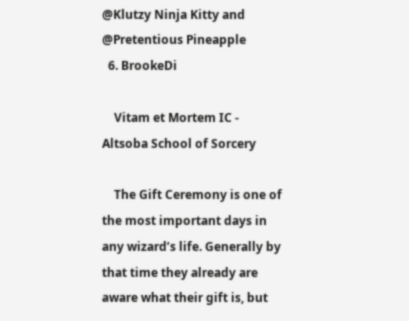@Klutzy Ninja Kitty and @Pretentious Pineapple
  6. BrookeDi

    Vitam et Mortem IC - Altsoba School of Sorcery

    The Gift Ceremony is one of the most important days in any wizard’s life. Generally by that time they already are aware what their gift is, but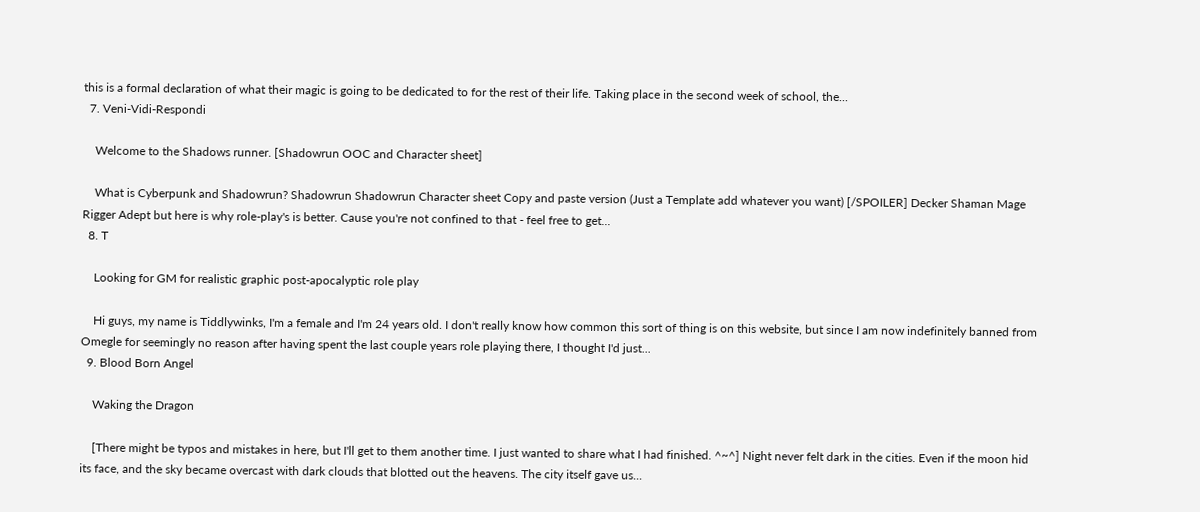this is a formal declaration of what their magic is going to be dedicated to for the rest of their life. Taking place in the second week of school, the...
  7. Veni-Vidi-Respondi

    Welcome to the Shadows runner. [Shadowrun OOC and Character sheet]

    What is Cyberpunk and Shadowrun? Shadowrun Shadowrun Character sheet Copy and paste version (Just a Template add whatever you want) [/SPOILER] Decker Shaman Mage Rigger Adept but here is why role-play's is better. Cause you're not confined to that - feel free to get...
  8. T

    Looking for GM for realistic graphic post-apocalyptic role play

    Hi guys, my name is Tiddlywinks, I'm a female and I'm 24 years old. I don't really know how common this sort of thing is on this website, but since I am now indefinitely banned from Omegle for seemingly no reason after having spent the last couple years role playing there, I thought I'd just...
  9. Blood Born Angel

    Waking the Dragon

    [There might be typos and mistakes in here, but I'll get to them another time. I just wanted to share what I had finished. ^~^] Night never felt dark in the cities. Even if the moon hid its face, and the sky became overcast with dark clouds that blotted out the heavens. The city itself gave us...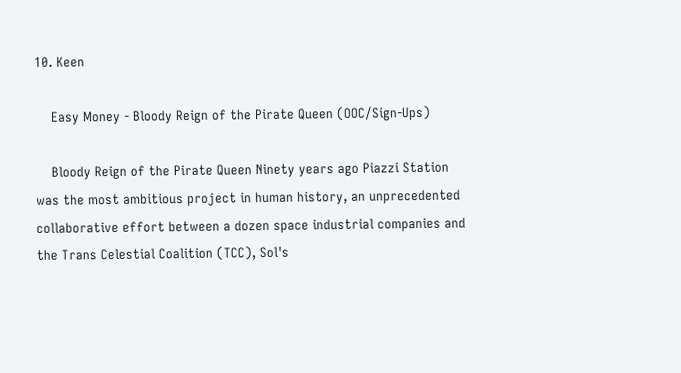10. Keen

    Easy Money - Bloody Reign of the Pirate Queen (OOC/Sign-Ups)

    Bloody Reign of the Pirate Queen Ninety years ago Piazzi Station was the most ambitious project in human history, an unprecedented collaborative effort between a dozen space industrial companies and the Trans Celestial Coalition (TCC), Sol's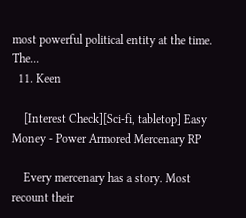most powerful political entity at the time. The...
  11. Keen

    [Interest Check][Sci-fi, tabletop] Easy Money - Power Armored Mercenary RP

    Every mercenary has a story. Most recount their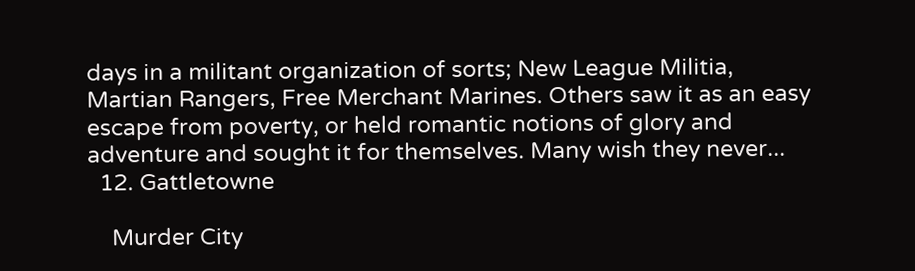days in a militant organization of sorts; New League Militia, Martian Rangers, Free Merchant Marines. Others saw it as an easy escape from poverty, or held romantic notions of glory and adventure and sought it for themselves. Many wish they never...
  12. Gattletowne

    Murder City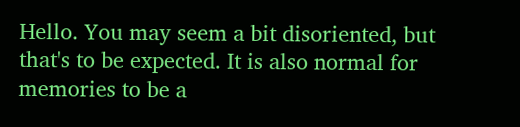Hello. You may seem a bit disoriented, but that's to be expected. It is also normal for memories to be a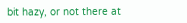bit hazy, or not there at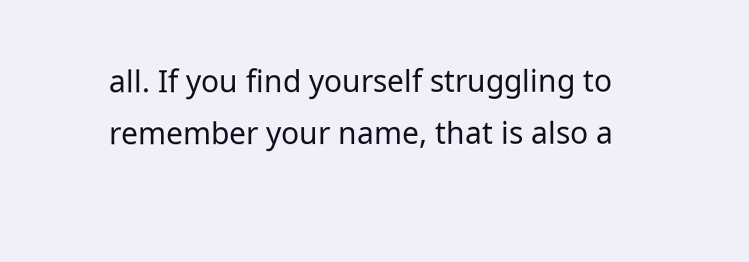all. If you find yourself struggling to remember your name, that is also a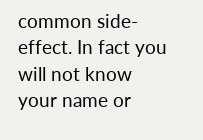common side-effect. In fact you will not know your name or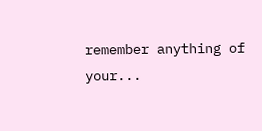remember anything of your...